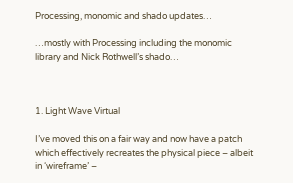Processing, monomic and shado updates…

…mostly with Processing including the monomic library and Nick Rothwell’s shado…



1. Light Wave Virtual

I’ve moved this on a fair way and now have a patch which effectively recreates the physical piece – albeit in ‘wireframe’ –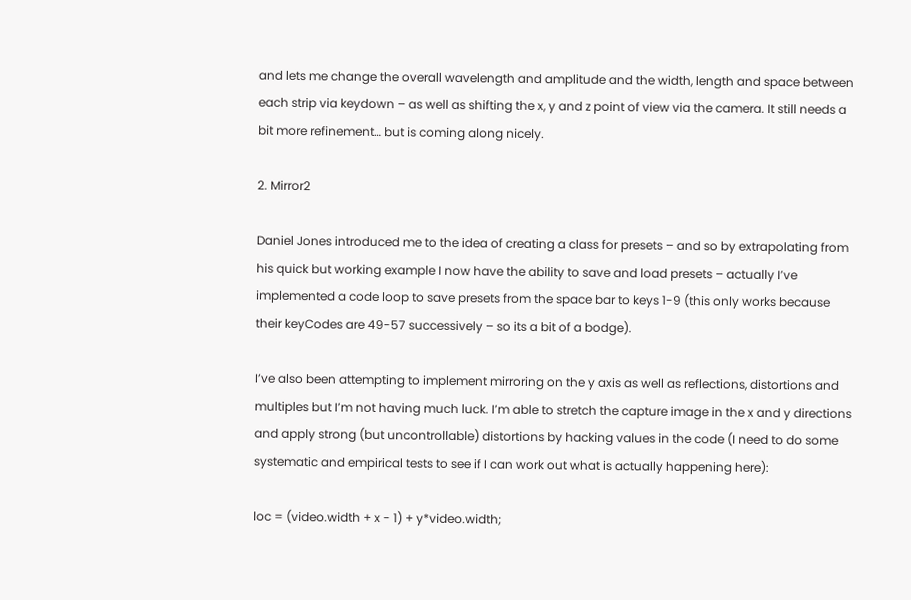and lets me change the overall wavelength and amplitude and the width, length and space between each strip via keydown – as well as shifting the x, y and z point of view via the camera. It still needs a bit more refinement… but is coming along nicely.

2. Mirror2

Daniel Jones introduced me to the idea of creating a class for presets – and so by extrapolating from his quick but working example I now have the ability to save and load presets – actually I’ve implemented a code loop to save presets from the space bar to keys 1-9 (this only works because their keyCodes are 49-57 successively – so its a bit of a bodge).

I’ve also been attempting to implement mirroring on the y axis as well as reflections, distortions and multiples but I’m not having much luck. I’m able to stretch the capture image in the x and y directions and apply strong (but uncontrollable) distortions by hacking values in the code (I need to do some systematic and empirical tests to see if I can work out what is actually happening here):

loc = (video.width + x - 1) + y*video.width;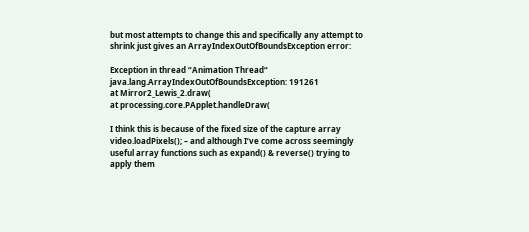but most attempts to change this and specifically any attempt to shrink just gives an ArrayIndexOutOfBoundsException error:

Exception in thread “Animation Thread“ java.lang.ArrayIndexOutOfBoundsException: 191261
at Mirror2_Lewis_2.draw(
at processing.core.PApplet.handleDraw(

I think this is because of the fixed size of the capture array video.loadPixels(); – and although I’ve come across seemingly useful array functions such as expand() & reverse() trying to apply them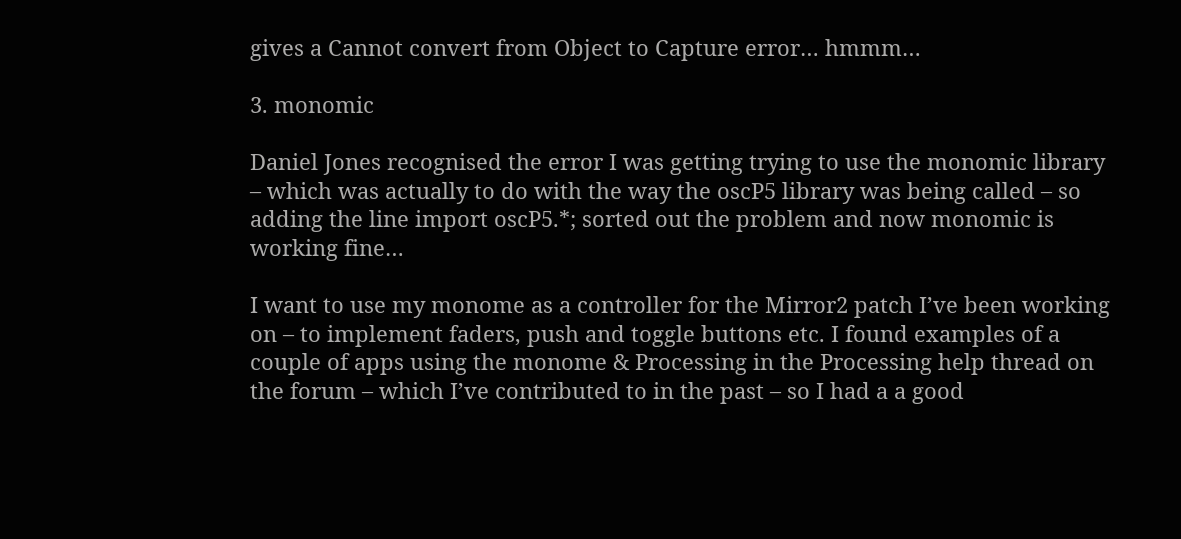gives a Cannot convert from Object to Capture error… hmmm…

3. monomic

Daniel Jones recognised the error I was getting trying to use the monomic library – which was actually to do with the way the oscP5 library was being called – so adding the line import oscP5.*; sorted out the problem and now monomic is working fine…

I want to use my monome as a controller for the Mirror2 patch I’ve been working on – to implement faders, push and toggle buttons etc. I found examples of a couple of apps using the monome & Processing in the Processing help thread on the forum – which I’ve contributed to in the past – so I had a a good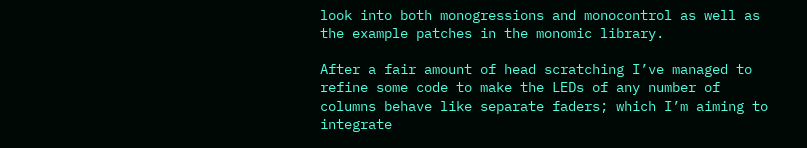look into both monogressions and monocontrol as well as the example patches in the monomic library.

After a fair amount of head scratching I’ve managed to refine some code to make the LEDs of any number of columns behave like separate faders; which I’m aiming to integrate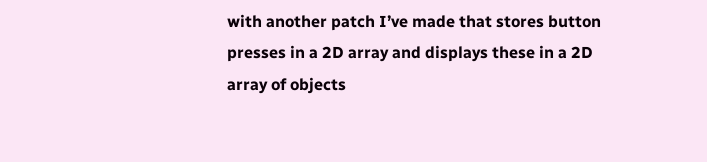with another patch I’ve made that stores button presses in a 2D array and displays these in a 2D array of objects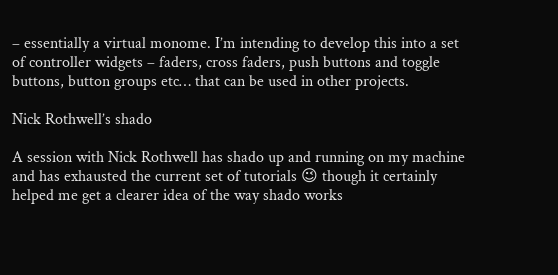– essentially a virtual monome. I’m intending to develop this into a set of controller widgets – faders, cross faders, push buttons and toggle buttons, button groups etc… that can be used in other projects.

Nick Rothwell’s shado

A session with Nick Rothwell has shado up and running on my machine and has exhausted the current set of tutorials 😉 though it certainly helped me get a clearer idea of the way shado works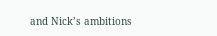and Nick’s ambitions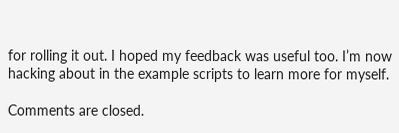for rolling it out. I hoped my feedback was useful too. I’m now hacking about in the example scripts to learn more for myself.

Comments are closed.